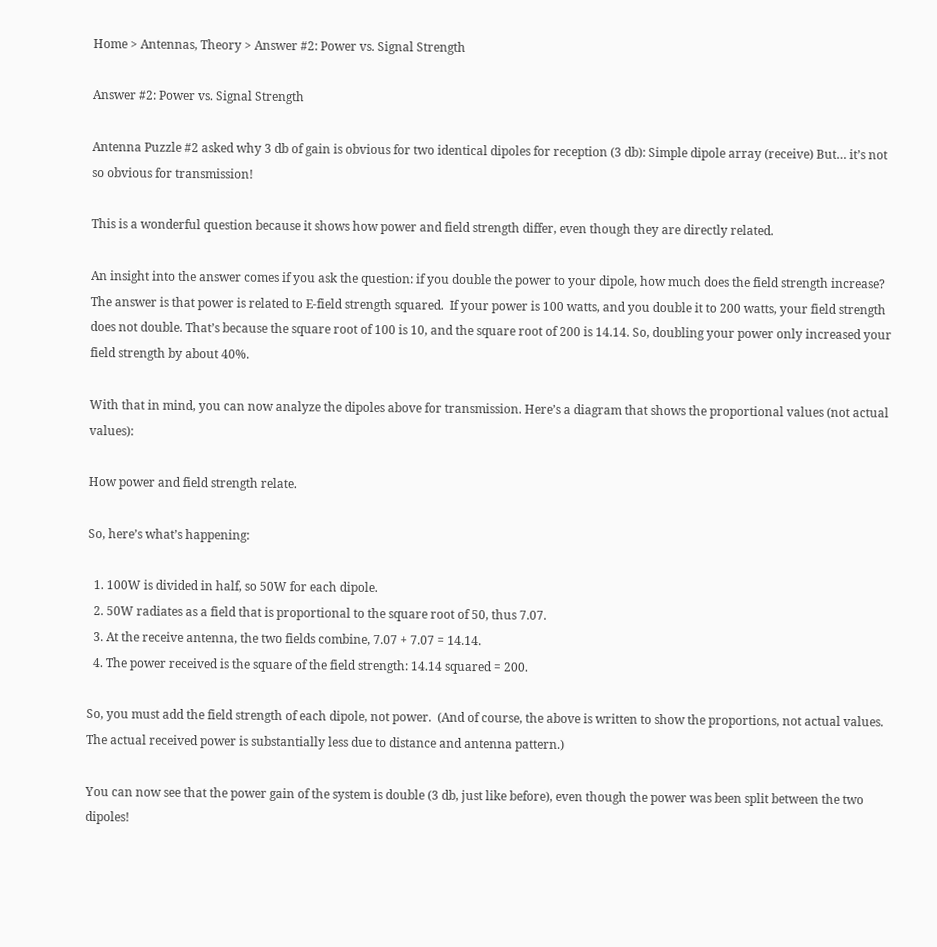Home > Antennas, Theory > Answer #2: Power vs. Signal Strength

Answer #2: Power vs. Signal Strength

Antenna Puzzle #2 asked why 3 db of gain is obvious for two identical dipoles for reception (3 db): Simple dipole array (receive) But… it’s not so obvious for transmission!

This is a wonderful question because it shows how power and field strength differ, even though they are directly related.

An insight into the answer comes if you ask the question: if you double the power to your dipole, how much does the field strength increase? The answer is that power is related to E-field strength squared.  If your power is 100 watts, and you double it to 200 watts, your field strength does not double. That’s because the square root of 100 is 10, and the square root of 200 is 14.14. So, doubling your power only increased your field strength by about 40%.

With that in mind, you can now analyze the dipoles above for transmission. Here’s a diagram that shows the proportional values (not actual values):

How power and field strength relate.

So, here’s what’s happening:

  1. 100W is divided in half, so 50W for each dipole.
  2. 50W radiates as a field that is proportional to the square root of 50, thus 7.07.
  3. At the receive antenna, the two fields combine, 7.07 + 7.07 = 14.14.
  4. The power received is the square of the field strength: 14.14 squared = 200.

So, you must add the field strength of each dipole, not power.  (And of course, the above is written to show the proportions, not actual values. The actual received power is substantially less due to distance and antenna pattern.)

You can now see that the power gain of the system is double (3 db, just like before), even though the power was been split between the two dipoles!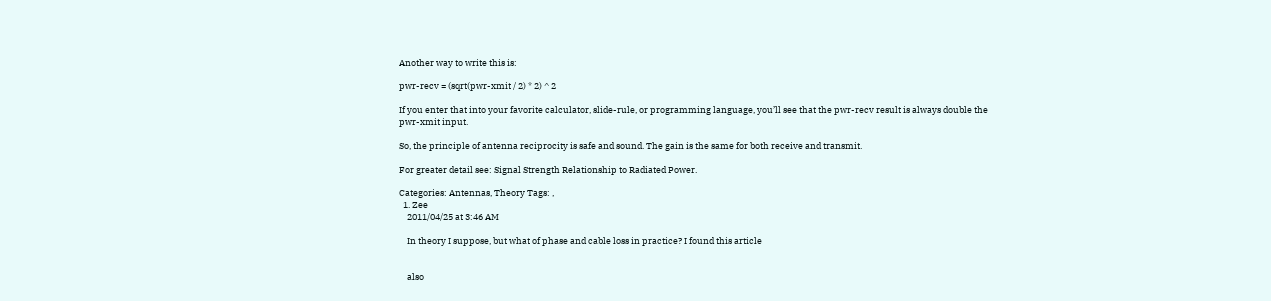Another way to write this is:

pwr-recv = (sqrt(pwr-xmit / 2) * 2) ^ 2

If you enter that into your favorite calculator, slide-rule, or programming language, you’ll see that the pwr-recv result is always double the pwr-xmit input.

So, the principle of antenna reciprocity is safe and sound. The gain is the same for both receive and transmit.

For greater detail see: Signal Strength Relationship to Radiated Power.

Categories: Antennas, Theory Tags: ,
  1. Zee
    2011/04/25 at 3:46 AM

    In theory I suppose, but what of phase and cable loss in practice? I found this article


    also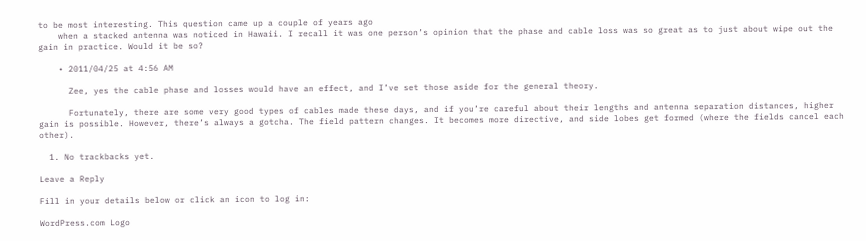to be most interesting. This question came up a couple of years ago
    when a stacked antenna was noticed in Hawaii. I recall it was one person’s opinion that the phase and cable loss was so great as to just about wipe out the gain in practice. Would it be so?

    • 2011/04/25 at 4:56 AM

      Zee, yes the cable phase and losses would have an effect, and I’ve set those aside for the general theory.

      Fortunately, there are some very good types of cables made these days, and if you’re careful about their lengths and antenna separation distances, higher gain is possible. However, there’s always a gotcha. The field pattern changes. It becomes more directive, and side lobes get formed (where the fields cancel each other).

  1. No trackbacks yet.

Leave a Reply

Fill in your details below or click an icon to log in:

WordPress.com Logo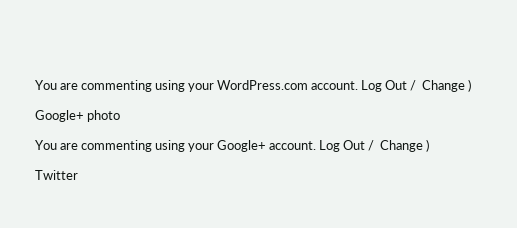You are commenting using your WordPress.com account. Log Out /  Change )

Google+ photo

You are commenting using your Google+ account. Log Out /  Change )

Twitter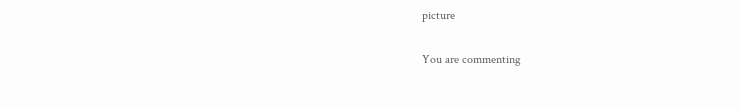picture

You are commenting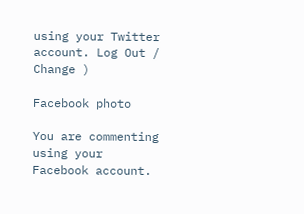using your Twitter account. Log Out /  Change )

Facebook photo

You are commenting using your Facebook account.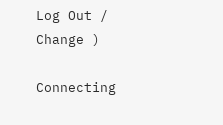Log Out /  Change )

Connecting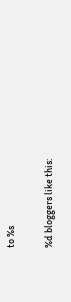to %s

%d bloggers like this: